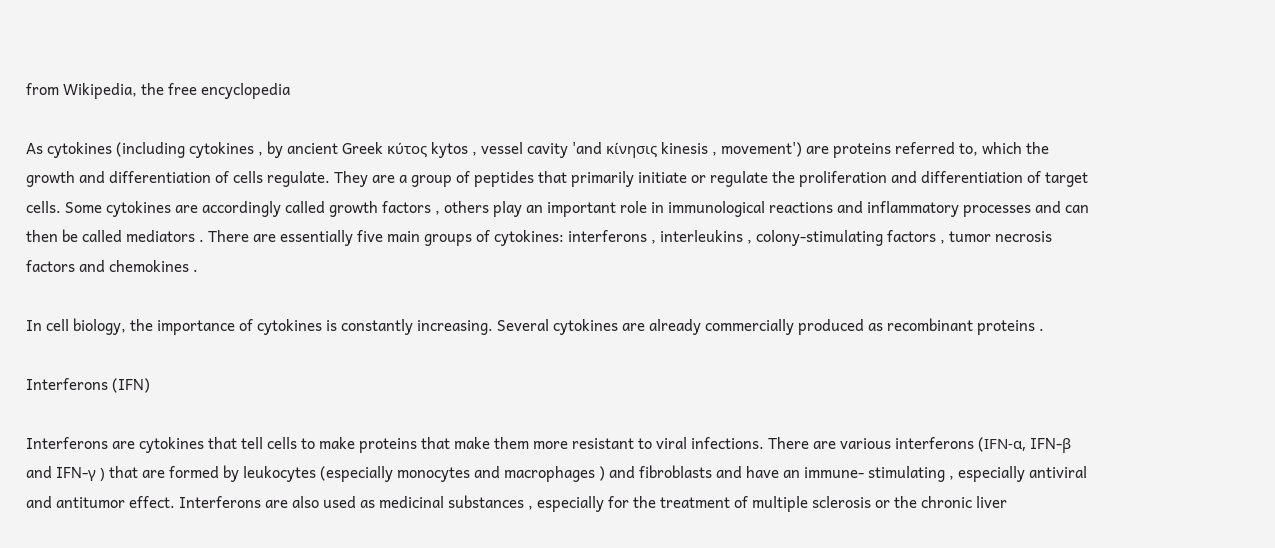from Wikipedia, the free encyclopedia

As cytokines (including cytokines , by ancient Greek κύτος kytos , vessel cavity 'and κίνησις kinesis , movement') are proteins referred to, which the growth and differentiation of cells regulate. They are a group of peptides that primarily initiate or regulate the proliferation and differentiation of target cells. Some cytokines are accordingly called growth factors , others play an important role in immunological reactions and inflammatory processes and can then be called mediators . There are essentially five main groups of cytokines: interferons , interleukins , colony-stimulating factors , tumor necrosis factors and chemokines .

In cell biology, the importance of cytokines is constantly increasing. Several cytokines are already commercially produced as recombinant proteins .

Interferons (IFN)

Interferons are cytokines that tell cells to make proteins that make them more resistant to viral infections. There are various interferons (IFN-ɑ, IFN-β and IFN-γ ) that are formed by leukocytes (especially monocytes and macrophages ) and fibroblasts and have an immune- stimulating , especially antiviral and antitumor effect. Interferons are also used as medicinal substances , especially for the treatment of multiple sclerosis or the chronic liver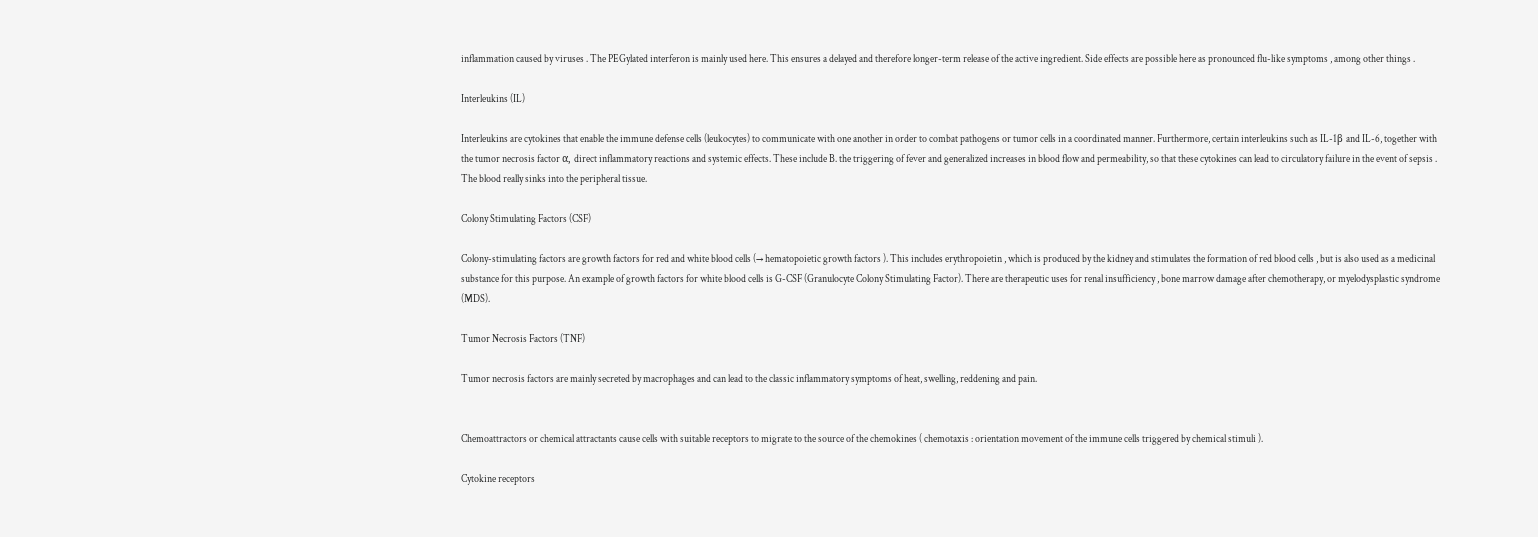inflammation caused by viruses . The PEGylated interferon is mainly used here. This ensures a delayed and therefore longer-term release of the active ingredient. Side effects are possible here as pronounced flu-like symptoms , among other things .

Interleukins (IL)

Interleukins are cytokines that enable the immune defense cells (leukocytes) to communicate with one another in order to combat pathogens or tumor cells in a coordinated manner. Furthermore, certain interleukins such as IL-1β and IL-6, together with the tumor necrosis factor α, direct inflammatory reactions and systemic effects. These include B. the triggering of fever and generalized increases in blood flow and permeability, so that these cytokines can lead to circulatory failure in the event of sepsis . The blood really sinks into the peripheral tissue.

Colony Stimulating Factors (CSF)

Colony-stimulating factors are growth factors for red and white blood cells (→ hematopoietic growth factors ). This includes erythropoietin , which is produced by the kidney and stimulates the formation of red blood cells , but is also used as a medicinal substance for this purpose. An example of growth factors for white blood cells is G-CSF (Granulocyte Colony Stimulating Factor). There are therapeutic uses for renal insufficiency , bone marrow damage after chemotherapy, or myelodysplastic syndrome (MDS).

Tumor Necrosis Factors (TNF)

Tumor necrosis factors are mainly secreted by macrophages and can lead to the classic inflammatory symptoms of heat, swelling, reddening and pain.


Chemoattractors or chemical attractants cause cells with suitable receptors to migrate to the source of the chemokines ( chemotaxis : orientation movement of the immune cells triggered by chemical stimuli ).

Cytokine receptors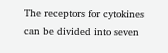The receptors for cytokines can be divided into seven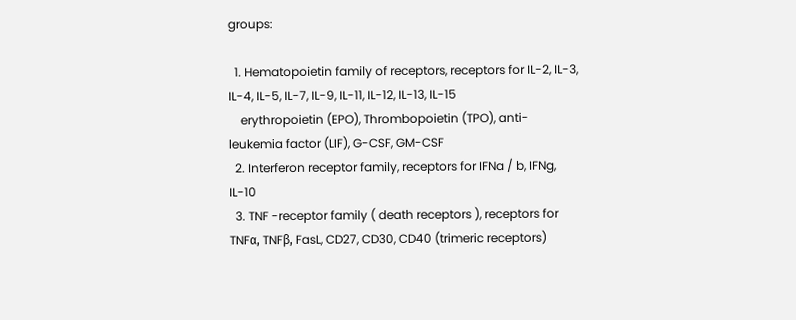groups:

  1. Hematopoietin family of receptors, receptors for IL-2, IL-3, IL-4, IL-5, IL-7, IL-9, IL-11, IL-12, IL-13, IL-15
    erythropoietin (EPO), Thrombopoietin (TPO), anti-leukemia factor (LIF), G-CSF, GM-CSF
  2. Interferon receptor family, receptors for IFNa / b, IFNg, IL-10
  3. TNF -receptor family ( death receptors ), receptors for TNFα, TNFβ, FasL, CD27, CD30, CD40 (trimeric receptors)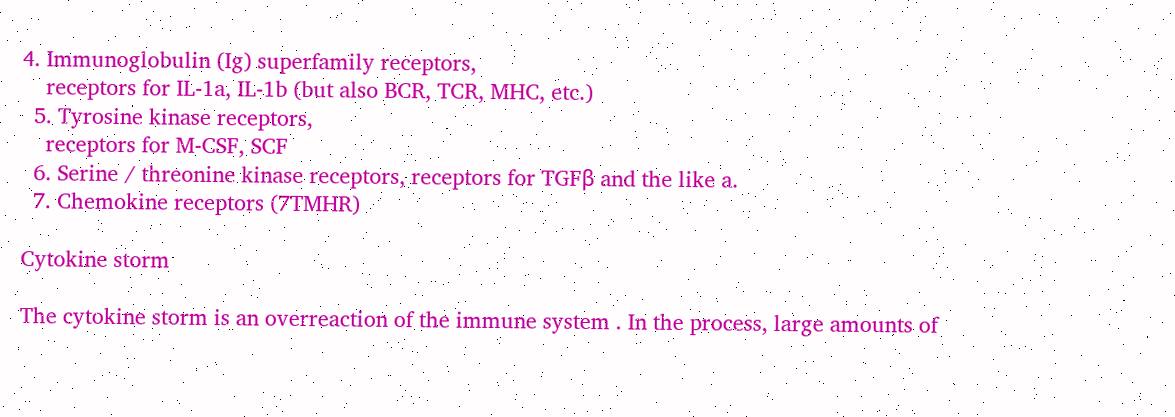4. Immunoglobulin (Ig) superfamily receptors,
    receptors for IL-1a, IL-1b (but also BCR, TCR, MHC, etc.)
  5. Tyrosine kinase receptors,
    receptors for M-CSF, SCF
  6. Serine / threonine kinase receptors, receptors for TGFβ and the like a.
  7. Chemokine receptors (7TMHR)

Cytokine storm

The cytokine storm is an overreaction of the immune system . In the process, large amounts of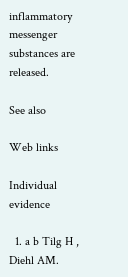inflammatory messenger substances are released.

See also

Web links

Individual evidence

  1. a b Tilg H , Diehl AM.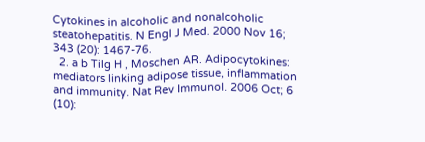Cytokines in alcoholic and nonalcoholic steatohepatitis. N Engl J Med. 2000 Nov 16; 343 (20): 1467-76.
  2. a b Tilg H , Moschen AR. Adipocytokines: mediators linking adipose tissue, inflammation and immunity. Nat Rev Immunol. 2006 Oct; 6 (10):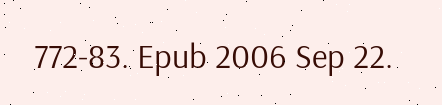772-83. Epub 2006 Sep 22.